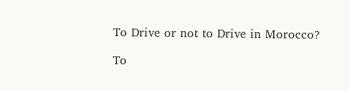To Drive or not to Drive in Morocco?

To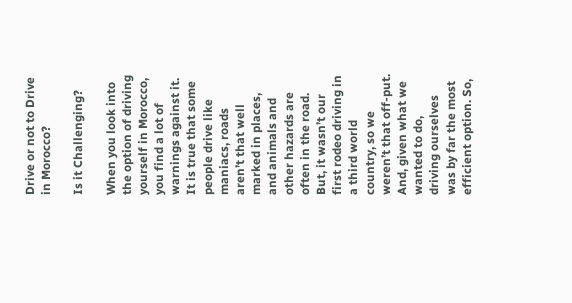Drive or not to Drive in Morocco?

Is it Challenging?

When you look into the option of driving yourself in Morocco, you find a lot of warnings against it.  It is true that some people drive like maniacs, roads aren’t that well marked in places, and animals and other hazards are often in the road. But, it wasn’t our first rodeo driving in a third world country, so we weren’t that off-put. And, given what we wanted to do, driving ourselves was by far the most efficient option. So,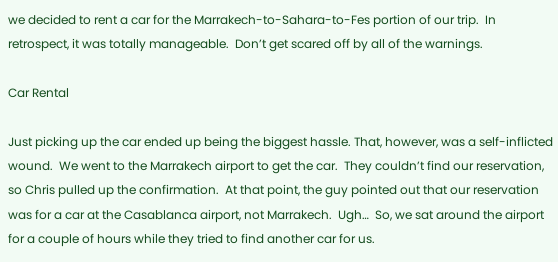we decided to rent a car for the Marrakech-to-Sahara-to-Fes portion of our trip.  In retrospect, it was totally manageable.  Don’t get scared off by all of the warnings.

Car Rental

Just picking up the car ended up being the biggest hassle. That, however, was a self-inflicted wound.  We went to the Marrakech airport to get the car.  They couldn’t find our reservation, so Chris pulled up the confirmation.  At that point, the guy pointed out that our reservation was for a car at the Casablanca airport, not Marrakech.  Ugh…  So, we sat around the airport for a couple of hours while they tried to find another car for us.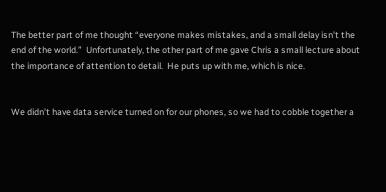The better part of me thought “everyone makes mistakes, and a small delay isn’t the end of the world.”  Unfortunately, the other part of me gave Chris a small lecture about the importance of attention to detail.  He puts up with me, which is nice.


We didn’t have data service turned on for our phones, so we had to cobble together a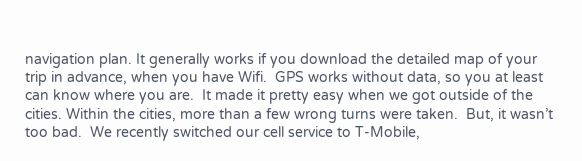navigation plan. It generally works if you download the detailed map of your trip in advance, when you have Wifi.  GPS works without data, so you at least can know where you are.  It made it pretty easy when we got outside of the cities. Within the cities, more than a few wrong turns were taken.  But, it wasn’t too bad.  We recently switched our cell service to T-Mobile,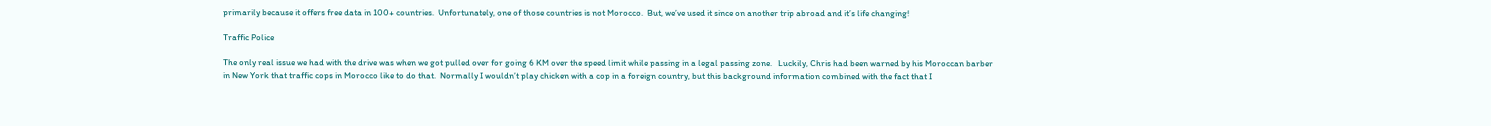primarily because it offers free data in 100+ countries.  Unfortunately, one of those countries is not Morocco.  But, we’ve used it since on another trip abroad and it’s life changing!

Traffic Police

The only real issue we had with the drive was when we got pulled over for going 6 KM over the speed limit while passing in a legal passing zone.   Luckily, Chris had been warned by his Moroccan barber in New York that traffic cops in Morocco like to do that.  Normally I wouldn’t play chicken with a cop in a foreign country, but this background information combined with the fact that I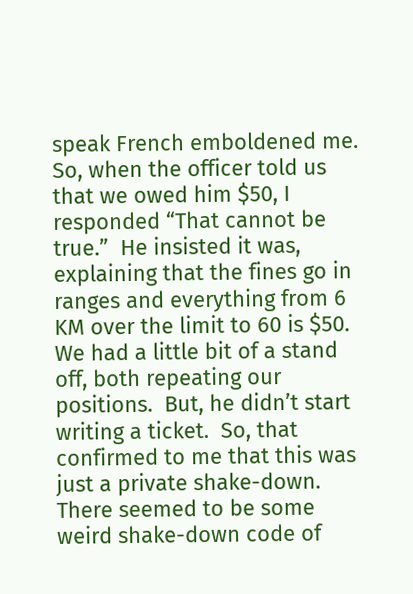speak French emboldened me.  So, when the officer told us that we owed him $50, I responded “That cannot be true.”  He insisted it was, explaining that the fines go in ranges and everything from 6 KM over the limit to 60 is $50.   We had a little bit of a stand off, both repeating our positions.  But, he didn’t start writing a ticket.  So, that confirmed to me that this was just a private shake-down.  There seemed to be some weird shake-down code of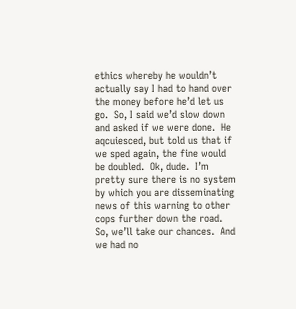ethics whereby he wouldn’t actually say I had to hand over the money before he’d let us go.  So, I said we’d slow down and asked if we were done.  He aqcuiesced, but told us that if we sped again, the fine would be doubled.  Ok, dude.  I’m pretty sure there is no system by which you are disseminating news of this warning to other cops further down the road.  So, we’ll take our chances.  And we had no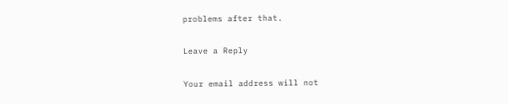problems after that.

Leave a Reply

Your email address will not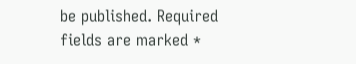be published. Required fields are marked *